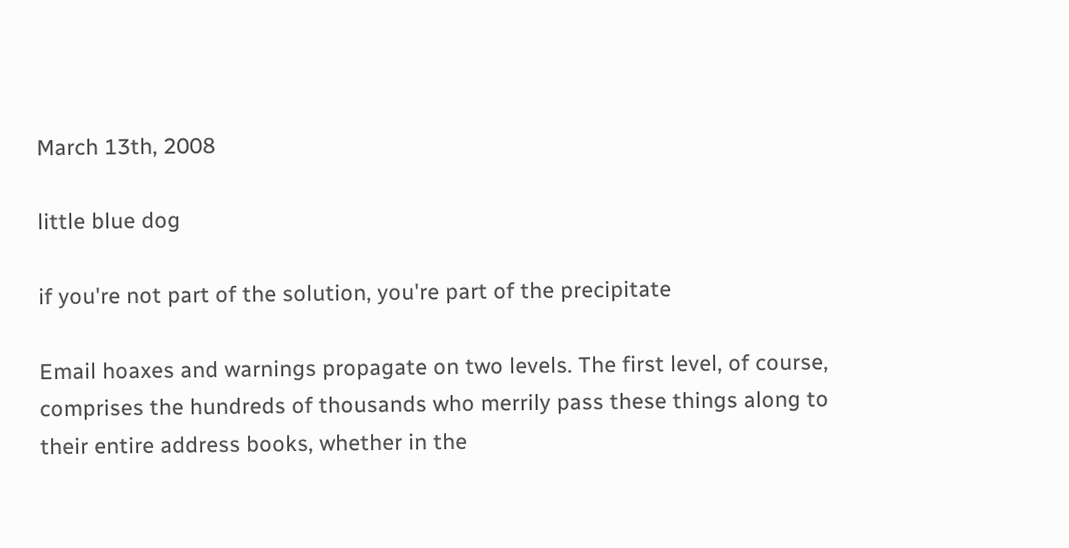March 13th, 2008

little blue dog

if you're not part of the solution, you're part of the precipitate

Email hoaxes and warnings propagate on two levels. The first level, of course, comprises the hundreds of thousands who merrily pass these things along to their entire address books, whether in the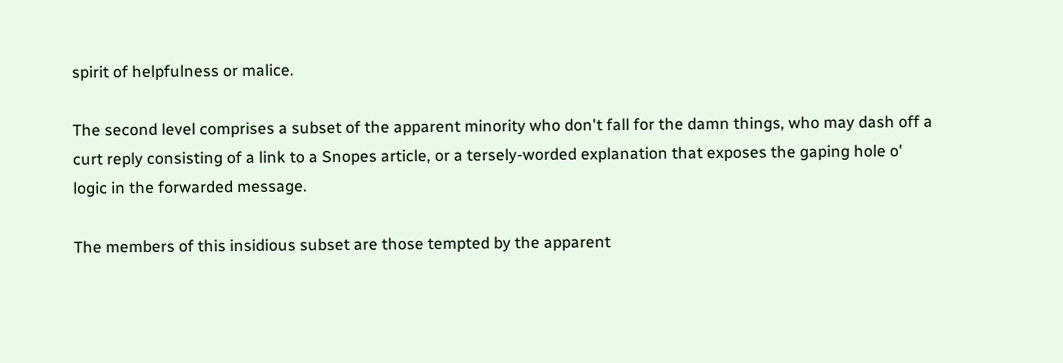spirit of helpfulness or malice.

The second level comprises a subset of the apparent minority who don't fall for the damn things, who may dash off a curt reply consisting of a link to a Snopes article, or a tersely-worded explanation that exposes the gaping hole o' logic in the forwarded message.

The members of this insidious subset are those tempted by the apparent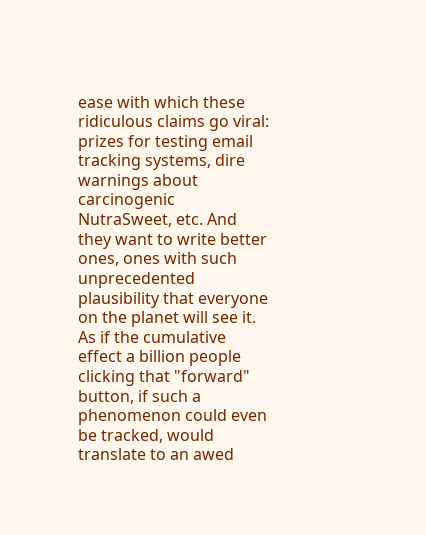ease with which these ridiculous claims go viral: prizes for testing email tracking systems, dire warnings about carcinogenic NutraSweet, etc. And they want to write better ones, ones with such unprecedented plausibility that everyone on the planet will see it. As if the cumulative effect a billion people clicking that "forward" button, if such a phenomenon could even be tracked, would translate to an awed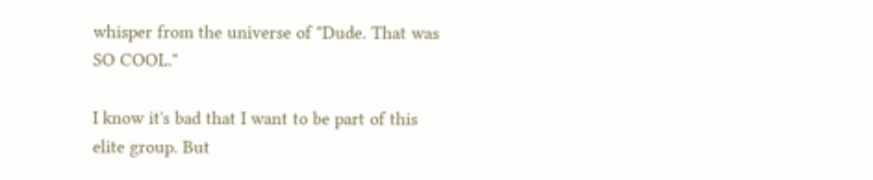whisper from the universe of "Dude. That was SO COOL."

I know it's bad that I want to be part of this elite group. But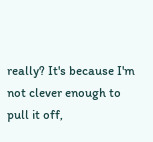really? It's because I'm not clever enough to pull it off,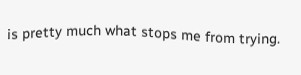is pretty much what stops me from trying.